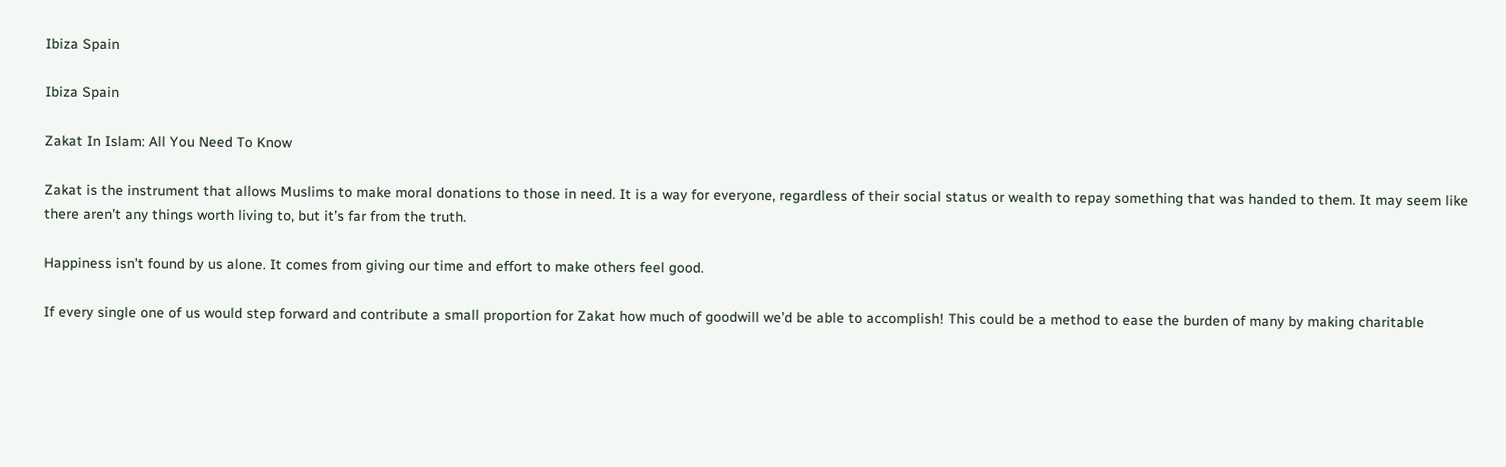Ibiza Spain

Ibiza Spain

Zakat In Islam: All You Need To Know

Zakat is the instrument that allows Muslims to make moral donations to those in need. It is a way for everyone, regardless of their social status or wealth to repay something that was handed to them. It may seem like there aren’t any things worth living to, but it’s far from the truth.

Happiness isn’t found by us alone. It comes from giving our time and effort to make others feel good.

If every single one of us would step forward and contribute a small proportion for Zakat how much of goodwill we’d be able to accomplish! This could be a method to ease the burden of many by making charitable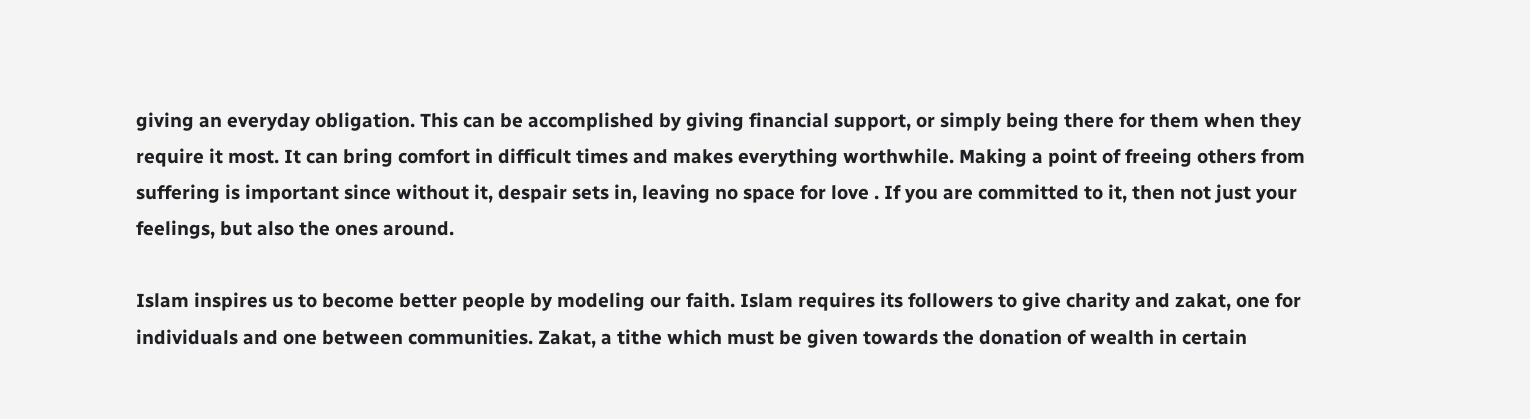giving an everyday obligation. This can be accomplished by giving financial support, or simply being there for them when they require it most. It can bring comfort in difficult times and makes everything worthwhile. Making a point of freeing others from suffering is important since without it, despair sets in, leaving no space for love . If you are committed to it, then not just your feelings, but also the ones around.

Islam inspires us to become better people by modeling our faith. Islam requires its followers to give charity and zakat, one for individuals and one between communities. Zakat, a tithe which must be given towards the donation of wealth in certain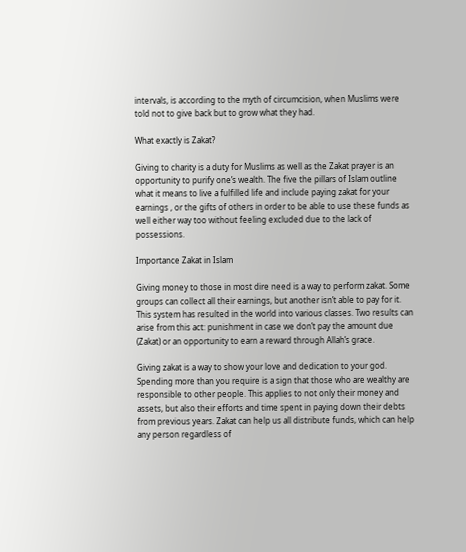intervals, is according to the myth of circumcision, when Muslims were told not to give back but to grow what they had.

What exactly is Zakat?

Giving to charity is a duty for Muslims as well as the Zakat prayer is an opportunity to purify one’s wealth. The five the pillars of Islam outline what it means to live a fulfilled life and include paying zakat for your earnings , or the gifts of others in order to be able to use these funds as well either way too without feeling excluded due to the lack of possessions.

Importance Zakat in Islam

Giving money to those in most dire need is a way to perform zakat. Some groups can collect all their earnings, but another isn’t able to pay for it. This system has resulted in the world into various classes. Two results can arise from this act: punishment in case we don’t pay the amount due (Zakat) or an opportunity to earn a reward through Allah’s grace.

Giving zakat is a way to show your love and dedication to your god. Spending more than you require is a sign that those who are wealthy are responsible to other people. This applies to not only their money and assets, but also their efforts and time spent in paying down their debts from previous years. Zakat can help us all distribute funds, which can help any person regardless of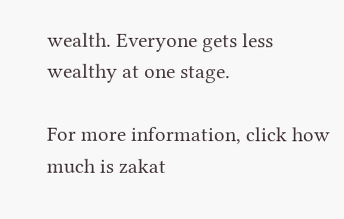wealth. Everyone gets less wealthy at one stage.

For more information, click how much is zakat